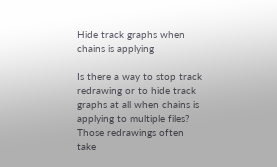Hide track graphs when chains is applying

Is there a way to stop track redrawing or to hide track graphs at all when chains is applying to multiple files? Those redrawings often take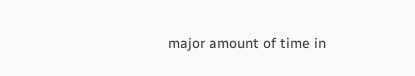major amount of time in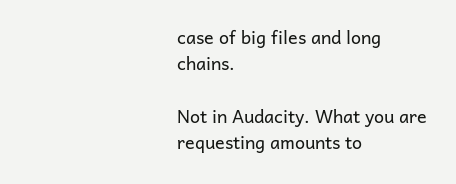case of big files and long chains.

Not in Audacity. What you are requesting amounts to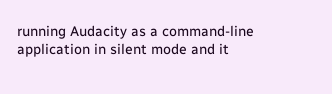running Audacity as a command-line application in silent mode and it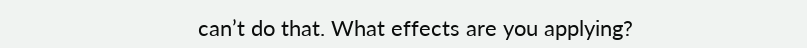can’t do that. What effects are you applying?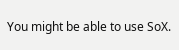You might be able to use SoX.